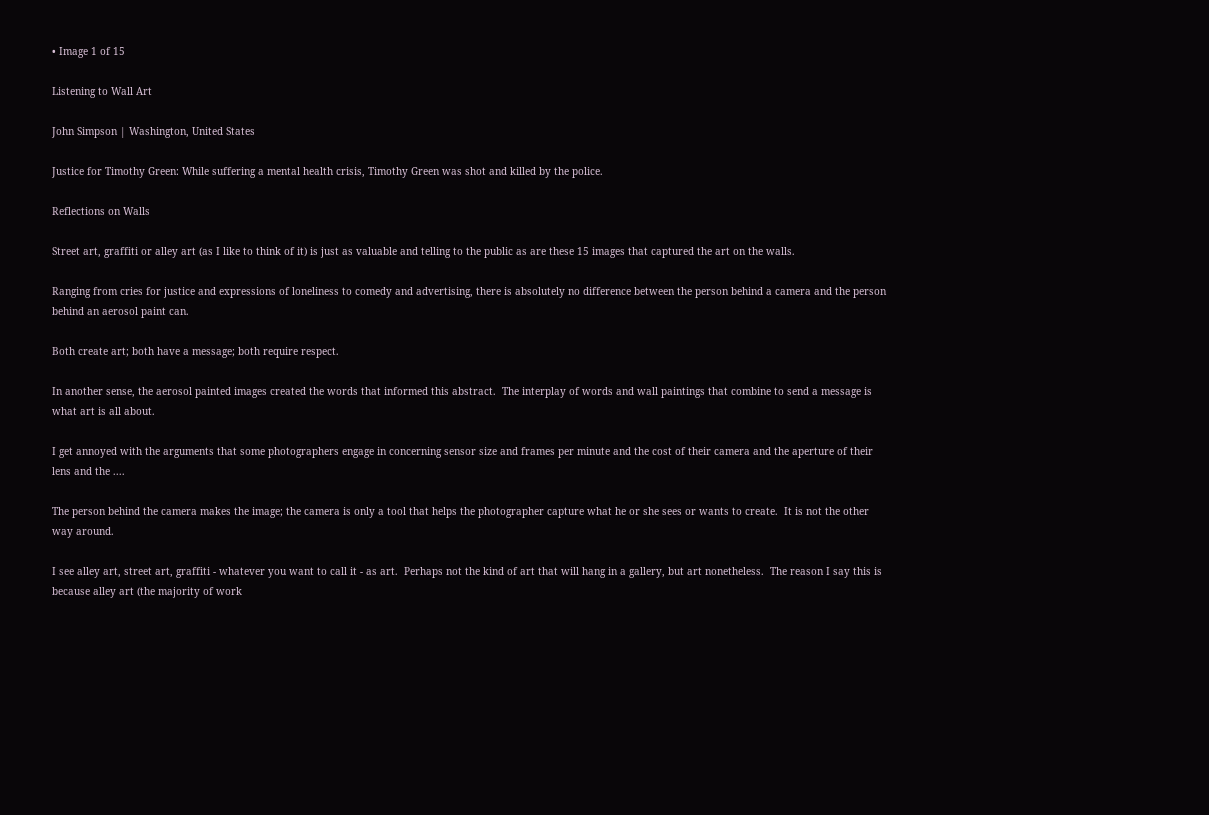• Image 1 of 15

Listening to Wall Art

John Simpson | Washington, United States

Justice for Timothy Green: While suffering a mental health crisis, Timothy Green was shot and killed by the police.

Reflections on Walls

Street art, graffiti or alley art (as I like to think of it) is just as valuable and telling to the public as are these 15 images that captured the art on the walls.

Ranging from cries for justice and expressions of loneliness to comedy and advertising, there is absolutely no difference between the person behind a camera and the person behind an aerosol paint can.

Both create art; both have a message; both require respect.

In another sense, the aerosol painted images created the words that informed this abstract.  The interplay of words and wall paintings that combine to send a message is what art is all about.

I get annoyed with the arguments that some photographers engage in concerning sensor size and frames per minute and the cost of their camera and the aperture of their lens and the ....

The person behind the camera makes the image; the camera is only a tool that helps the photographer capture what he or she sees or wants to create.  It is not the other way around.

I see alley art, street art, graffiti - whatever you want to call it - as art.  Perhaps not the kind of art that will hang in a gallery, but art nonetheless.  The reason I say this is because alley art (the majority of work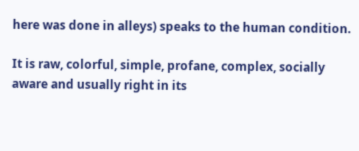here was done in alleys) speaks to the human condition.

It is raw, colorful, simple, profane, complex, socially aware and usually right in its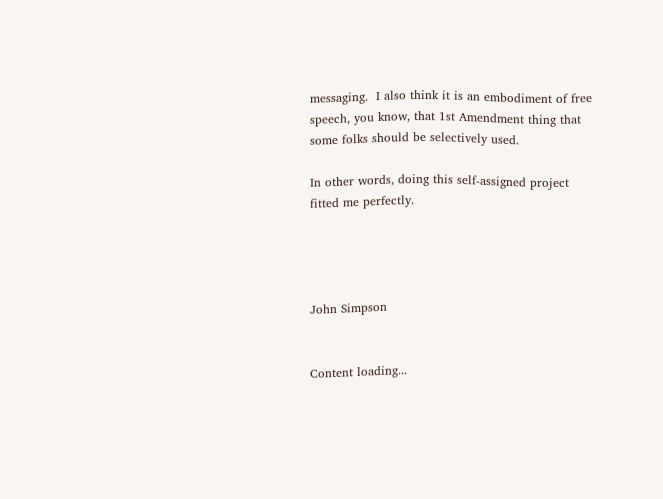messaging.  I also think it is an embodiment of free speech, you know, that 1st Amendment thing that some folks should be selectively used.

In other words, doing this self-assigned project fitted me perfectly.




John Simpson


Content loading...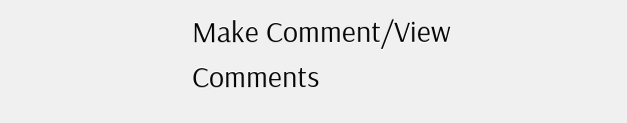Make Comment/View Comments